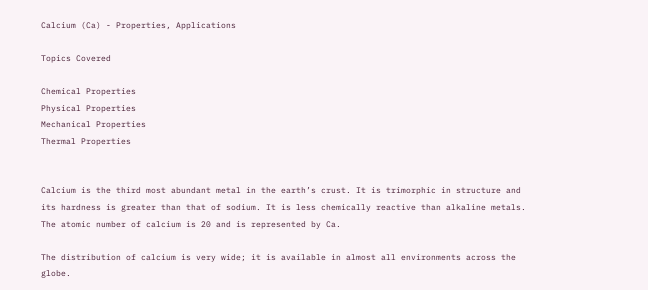Calcium (Ca) - Properties, Applications

Topics Covered

Chemical Properties
Physical Properties
Mechanical Properties
Thermal Properties


Calcium is the third most abundant metal in the earth’s crust. It is trimorphic in structure and its hardness is greater than that of sodium. It is less chemically reactive than alkaline metals. The atomic number of calcium is 20 and is represented by Ca.

The distribution of calcium is very wide; it is available in almost all environments across the globe.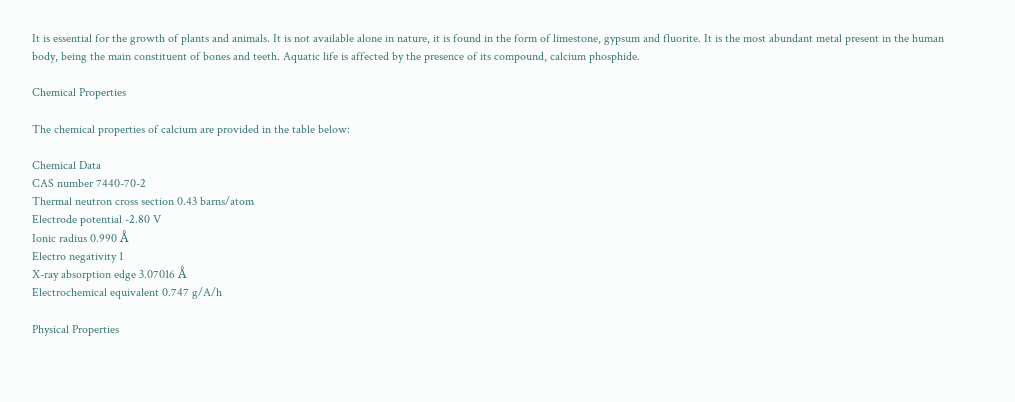It is essential for the growth of plants and animals. It is not available alone in nature, it is found in the form of limestone, gypsum and fluorite. It is the most abundant metal present in the human body, being the main constituent of bones and teeth. Aquatic life is affected by the presence of its compound, calcium phosphide.

Chemical Properties

The chemical properties of calcium are provided in the table below:

Chemical Data
CAS number 7440-70-2
Thermal neutron cross section 0.43 barns/atom
Electrode potential -2.80 V
Ionic radius 0.990 Å
Electro negativity 1
X-ray absorption edge 3.07016 Å
Electrochemical equivalent 0.747 g/A/h

Physical Properties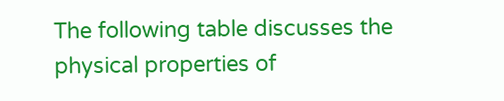The following table discusses the physical properties of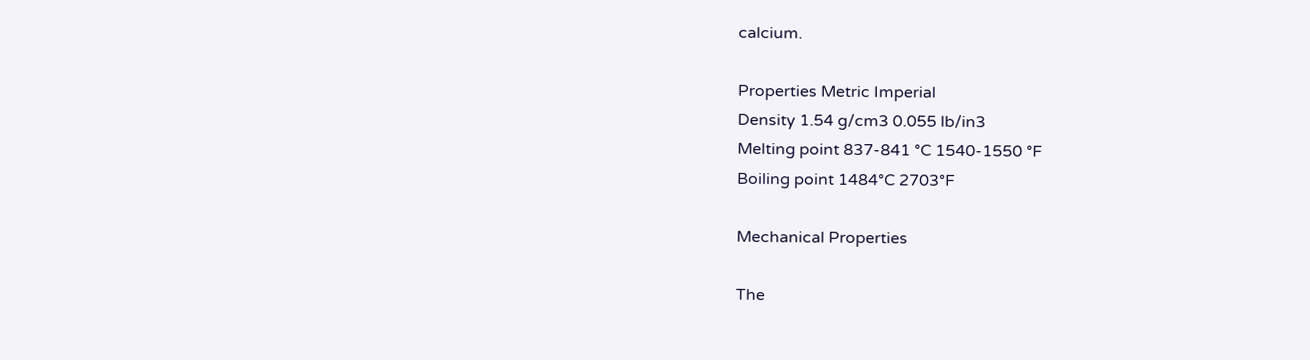calcium.

Properties Metric Imperial
Density 1.54 g/cm3 0.055 lb/in3
Melting point 837-841 °C 1540-1550 °F
Boiling point 1484°C 2703°F

Mechanical Properties

The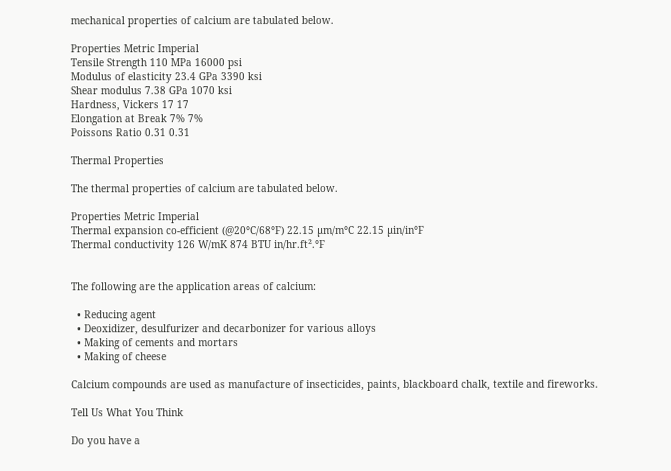mechanical properties of calcium are tabulated below.

Properties Metric Imperial
Tensile Strength 110 MPa 16000 psi
Modulus of elasticity 23.4 GPa 3390 ksi
Shear modulus 7.38 GPa 1070 ksi
Hardness, Vickers 17 17
Elongation at Break 7% 7%
Poissons Ratio 0.31 0.31

Thermal Properties

The thermal properties of calcium are tabulated below.

Properties Metric Imperial
Thermal expansion co-efficient (@20°C/68°F) 22.15 µm/m°C 22.15 µin/in°F
Thermal conductivity 126 W/mK 874 BTU in/hr.ft².°F


The following are the application areas of calcium:

  • Reducing agent
  • Deoxidizer, desulfurizer and decarbonizer for various alloys
  • Making of cements and mortars
  • Making of cheese

Calcium compounds are used as manufacture of insecticides, paints, blackboard chalk, textile and fireworks.

Tell Us What You Think

Do you have a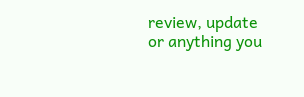review, update or anything you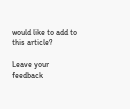would like to add to this article?

Leave your feedback